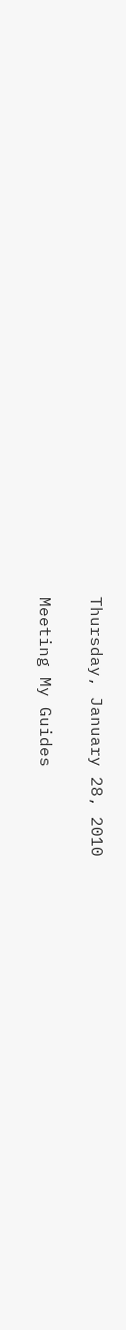Thursday, January 28, 2010

Meeting My Guides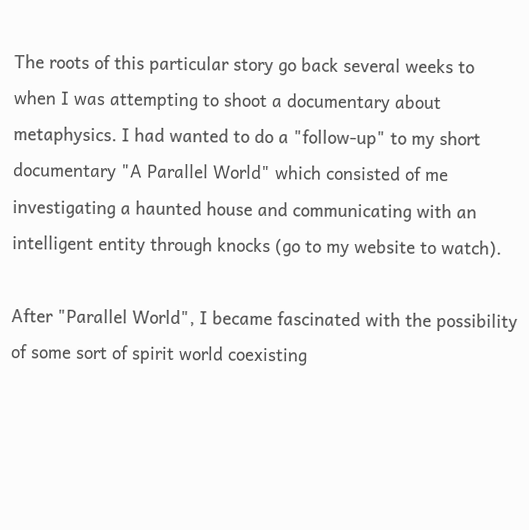The roots of this particular story go back several weeks to when I was attempting to shoot a documentary about metaphysics. I had wanted to do a "follow-up" to my short documentary "A Parallel World" which consisted of me investigating a haunted house and communicating with an intelligent entity through knocks (go to my website to watch).

After "Parallel World", I became fascinated with the possibility of some sort of spirit world coexisting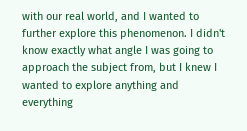with our real world, and I wanted to further explore this phenomenon. I didn't know exactly what angle I was going to approach the subject from, but I knew I wanted to explore anything and everything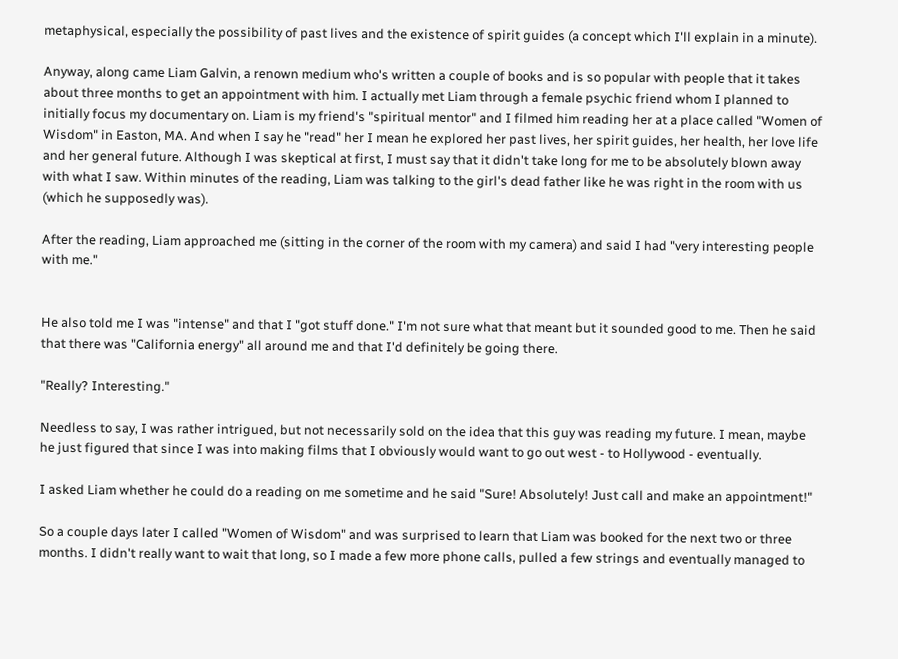metaphysical, especially the possibility of past lives and the existence of spirit guides (a concept which I'll explain in a minute).

Anyway, along came Liam Galvin, a renown medium who's written a couple of books and is so popular with people that it takes about three months to get an appointment with him. I actually met Liam through a female psychic friend whom I planned to initially focus my documentary on. Liam is my friend's "spiritual mentor" and I filmed him reading her at a place called "Women of Wisdom" in Easton, MA. And when I say he "read" her I mean he explored her past lives, her spirit guides, her health, her love life and her general future. Although I was skeptical at first, I must say that it didn't take long for me to be absolutely blown away with what I saw. Within minutes of the reading, Liam was talking to the girl's dead father like he was right in the room with us (which he supposedly was).

After the reading, Liam approached me (sitting in the corner of the room with my camera) and said I had "very interesting people with me."


He also told me I was "intense" and that I "got stuff done." I'm not sure what that meant but it sounded good to me. Then he said that there was "California energy" all around me and that I'd definitely be going there.

"Really? Interesting."

Needless to say, I was rather intrigued, but not necessarily sold on the idea that this guy was reading my future. I mean, maybe he just figured that since I was into making films that I obviously would want to go out west - to Hollywood - eventually.

I asked Liam whether he could do a reading on me sometime and he said "Sure! Absolutely! Just call and make an appointment!"

So a couple days later I called "Women of Wisdom" and was surprised to learn that Liam was booked for the next two or three months. I didn't really want to wait that long, so I made a few more phone calls, pulled a few strings and eventually managed to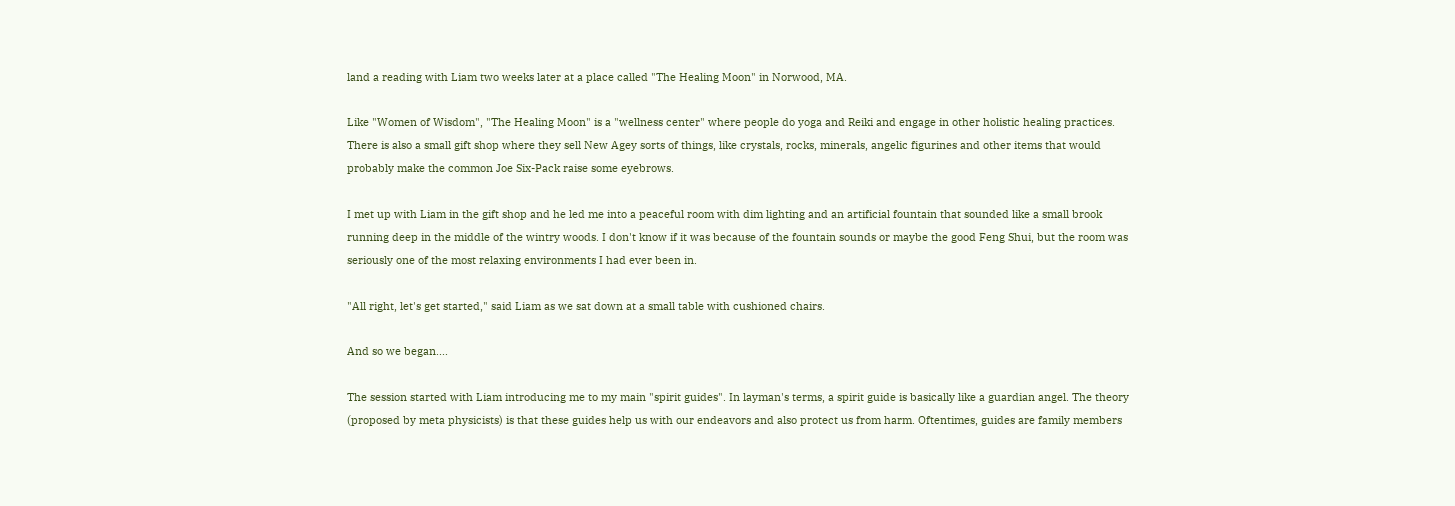land a reading with Liam two weeks later at a place called "The Healing Moon" in Norwood, MA.

Like "Women of Wisdom", "The Healing Moon" is a "wellness center" where people do yoga and Reiki and engage in other holistic healing practices. There is also a small gift shop where they sell New Agey sorts of things, like crystals, rocks, minerals, angelic figurines and other items that would probably make the common Joe Six-Pack raise some eyebrows.

I met up with Liam in the gift shop and he led me into a peaceful room with dim lighting and an artificial fountain that sounded like a small brook running deep in the middle of the wintry woods. I don't know if it was because of the fountain sounds or maybe the good Feng Shui, but the room was seriously one of the most relaxing environments I had ever been in.

"All right, let's get started," said Liam as we sat down at a small table with cushioned chairs.

And so we began....

The session started with Liam introducing me to my main "spirit guides". In layman's terms, a spirit guide is basically like a guardian angel. The theory (proposed by meta physicists) is that these guides help us with our endeavors and also protect us from harm. Oftentimes, guides are family members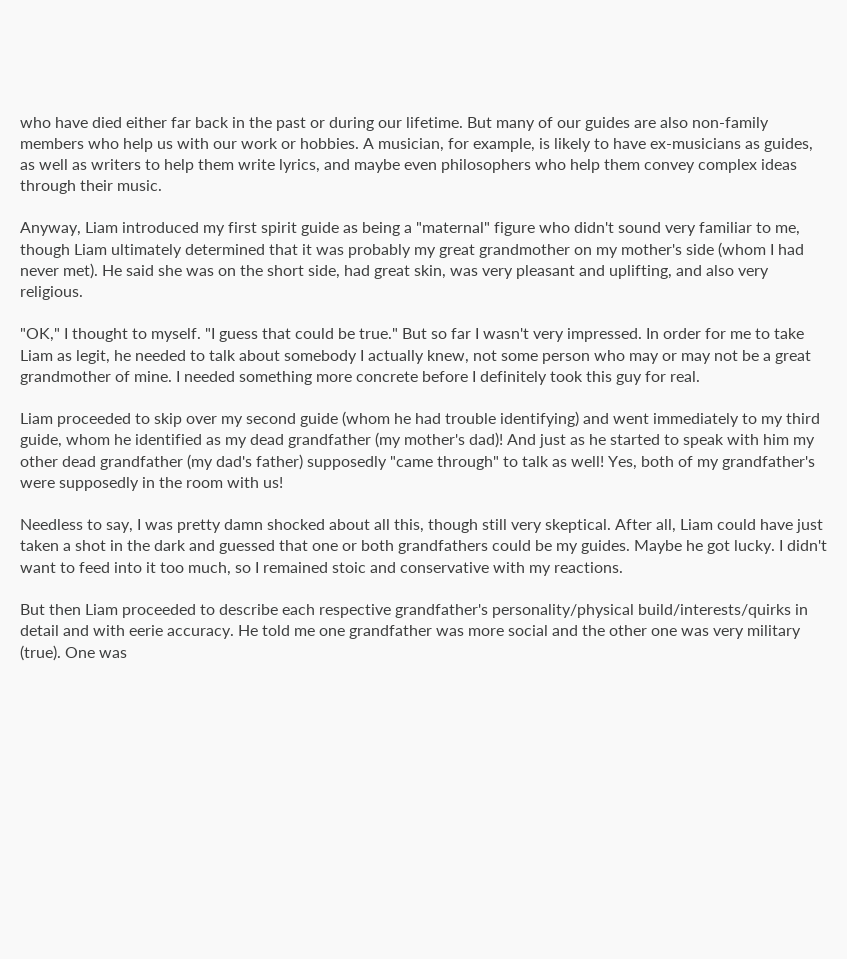who have died either far back in the past or during our lifetime. But many of our guides are also non-family members who help us with our work or hobbies. A musician, for example, is likely to have ex-musicians as guides, as well as writers to help them write lyrics, and maybe even philosophers who help them convey complex ideas through their music.

Anyway, Liam introduced my first spirit guide as being a "maternal" figure who didn't sound very familiar to me, though Liam ultimately determined that it was probably my great grandmother on my mother's side (whom I had never met). He said she was on the short side, had great skin, was very pleasant and uplifting, and also very religious.

"OK," I thought to myself. "I guess that could be true." But so far I wasn't very impressed. In order for me to take Liam as legit, he needed to talk about somebody I actually knew, not some person who may or may not be a great grandmother of mine. I needed something more concrete before I definitely took this guy for real.

Liam proceeded to skip over my second guide (whom he had trouble identifying) and went immediately to my third guide, whom he identified as my dead grandfather (my mother's dad)! And just as he started to speak with him my other dead grandfather (my dad's father) supposedly "came through" to talk as well! Yes, both of my grandfather's were supposedly in the room with us!

Needless to say, I was pretty damn shocked about all this, though still very skeptical. After all, Liam could have just taken a shot in the dark and guessed that one or both grandfathers could be my guides. Maybe he got lucky. I didn't want to feed into it too much, so I remained stoic and conservative with my reactions.

But then Liam proceeded to describe each respective grandfather's personality/physical build/interests/quirks in detail and with eerie accuracy. He told me one grandfather was more social and the other one was very military (true). One was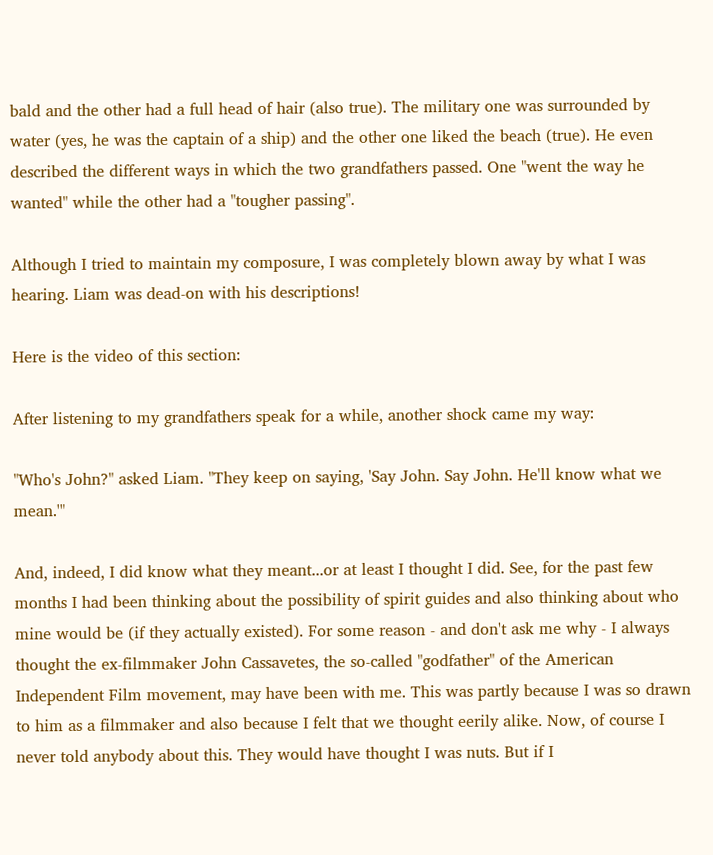bald and the other had a full head of hair (also true). The military one was surrounded by water (yes, he was the captain of a ship) and the other one liked the beach (true). He even described the different ways in which the two grandfathers passed. One "went the way he wanted" while the other had a "tougher passing".

Although I tried to maintain my composure, I was completely blown away by what I was hearing. Liam was dead-on with his descriptions!

Here is the video of this section:

After listening to my grandfathers speak for a while, another shock came my way:

"Who's John?" asked Liam. "They keep on saying, 'Say John. Say John. He'll know what we mean.'"

And, indeed, I did know what they meant...or at least I thought I did. See, for the past few months I had been thinking about the possibility of spirit guides and also thinking about who mine would be (if they actually existed). For some reason - and don't ask me why - I always thought the ex-filmmaker John Cassavetes, the so-called "godfather" of the American Independent Film movement, may have been with me. This was partly because I was so drawn to him as a filmmaker and also because I felt that we thought eerily alike. Now, of course I never told anybody about this. They would have thought I was nuts. But if I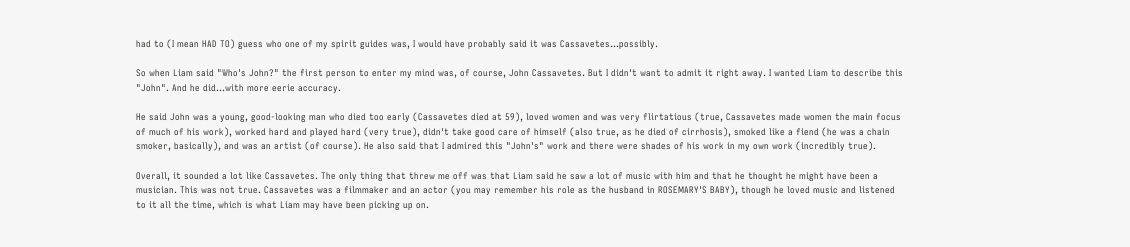had to (I mean HAD TO) guess who one of my spirit guides was, I would have probably said it was Cassavetes...possibly.

So when Liam said "Who's John?" the first person to enter my mind was, of course, John Cassavetes. But I didn't want to admit it right away. I wanted Liam to describe this "John". And he did...with more eerie accuracy.

He said John was a young, good-looking man who died too early (Cassavetes died at 59), loved women and was very flirtatious (true, Cassavetes made women the main focus of much of his work), worked hard and played hard (very true), didn't take good care of himself (also true, as he died of cirrhosis), smoked like a fiend (he was a chain smoker, basically), and was an artist (of course). He also said that I admired this "John's" work and there were shades of his work in my own work (incredibly true).

Overall, it sounded a lot like Cassavetes. The only thing that threw me off was that Liam said he saw a lot of music with him and that he thought he might have been a musician. This was not true. Cassavetes was a filmmaker and an actor (you may remember his role as the husband in ROSEMARY'S BABY), though he loved music and listened to it all the time, which is what Liam may have been picking up on.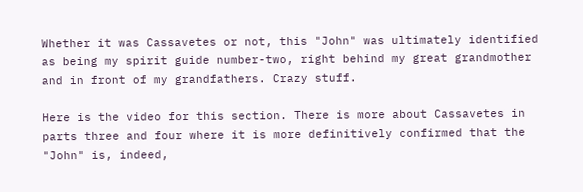Whether it was Cassavetes or not, this "John" was ultimately identified as being my spirit guide number-two, right behind my great grandmother and in front of my grandfathers. Crazy stuff.

Here is the video for this section. There is more about Cassavetes in parts three and four where it is more definitively confirmed that the "John" is, indeed,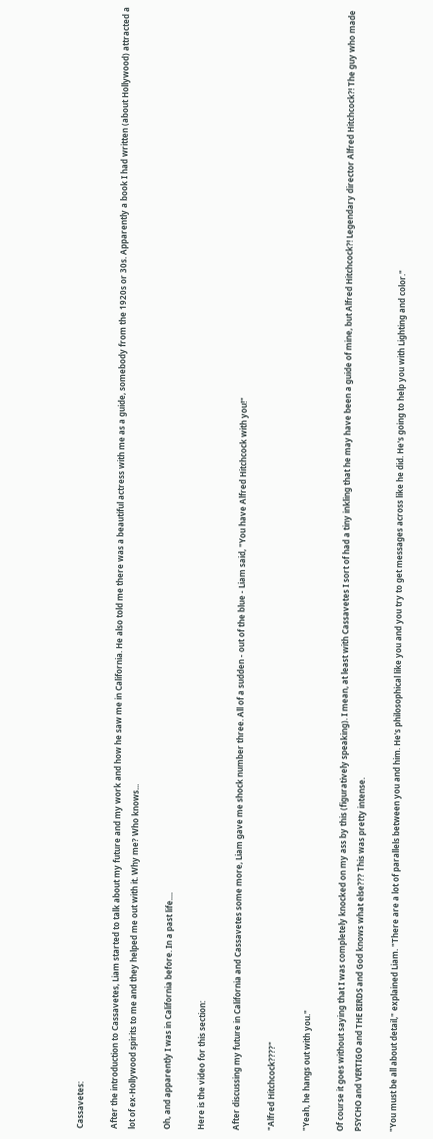Cassavetes:

After the introduction to Cassavetes, Liam started to talk about my future and my work and how he saw me in California. He also told me there was a beautiful actress with me as a guide, somebody from the 1920s or 30s. Apparently a book I had written (about Hollywood) attracted a lot of ex-Hollywood spirits to me and they helped me out with it. Why me? Who knows...

Oh, and apparently I was in California before. In a past life....

Here is the video for this section:

After discussing my future in California and Cassavetes some more, Liam gave me shock number three. All of a sudden - out of the blue - Liam said, "You have Alfred Hitchcock with you!"

"Alfred Hitchcock????"

"Yeah, he hangs out with you."

Of course it goes without saying that I was completely knocked on my ass by this (figuratively speaking). I mean, at least with Cassavetes I sort of had a tiny inkling that he may have been a guide of mine, but Alfred Hitchcock?! Legendary director Alfred Hitchcock?! The guy who made PSYCHO and VERTIGO and THE BIRDS and God knows what else??? This was pretty intense.

"You must be all about detail," explained Liam. "There are a lot of parallels between you and him. He's philosophical like you and you try to get messages across like he did. He's going to help you with Lighting and color."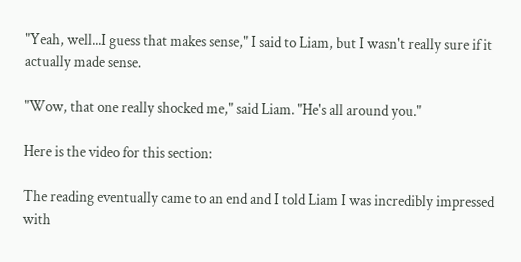"Yeah, well...I guess that makes sense," I said to Liam, but I wasn't really sure if it actually made sense.

"Wow, that one really shocked me," said Liam. "He's all around you."

Here is the video for this section:

The reading eventually came to an end and I told Liam I was incredibly impressed with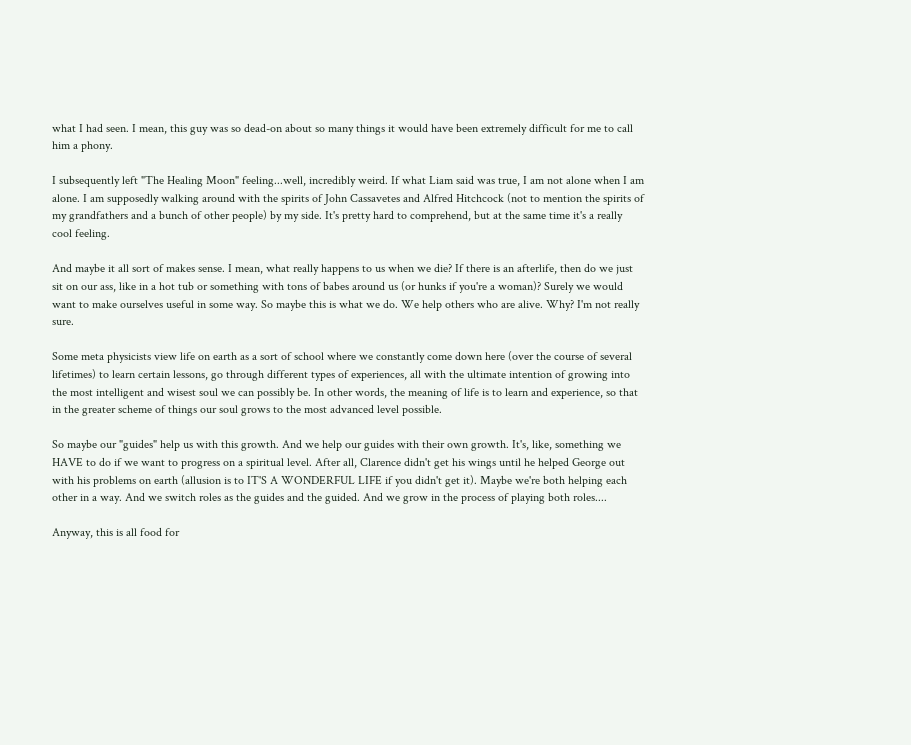what I had seen. I mean, this guy was so dead-on about so many things it would have been extremely difficult for me to call him a phony.

I subsequently left "The Healing Moon" feeling...well, incredibly weird. If what Liam said was true, I am not alone when I am alone. I am supposedly walking around with the spirits of John Cassavetes and Alfred Hitchcock (not to mention the spirits of my grandfathers and a bunch of other people) by my side. It's pretty hard to comprehend, but at the same time it's a really cool feeling.

And maybe it all sort of makes sense. I mean, what really happens to us when we die? If there is an afterlife, then do we just sit on our ass, like in a hot tub or something with tons of babes around us (or hunks if you're a woman)? Surely we would want to make ourselves useful in some way. So maybe this is what we do. We help others who are alive. Why? I'm not really sure.

Some meta physicists view life on earth as a sort of school where we constantly come down here (over the course of several lifetimes) to learn certain lessons, go through different types of experiences, all with the ultimate intention of growing into the most intelligent and wisest soul we can possibly be. In other words, the meaning of life is to learn and experience, so that in the greater scheme of things our soul grows to the most advanced level possible.

So maybe our "guides" help us with this growth. And we help our guides with their own growth. It's, like, something we HAVE to do if we want to progress on a spiritual level. After all, Clarence didn't get his wings until he helped George out with his problems on earth (allusion is to IT'S A WONDERFUL LIFE if you didn't get it). Maybe we're both helping each other in a way. And we switch roles as the guides and the guided. And we grow in the process of playing both roles....

Anyway, this is all food for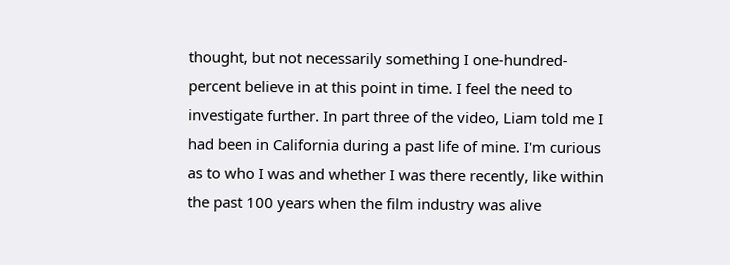thought, but not necessarily something I one-hundred-percent believe in at this point in time. I feel the need to investigate further. In part three of the video, Liam told me I had been in California during a past life of mine. I'm curious as to who I was and whether I was there recently, like within the past 100 years when the film industry was alive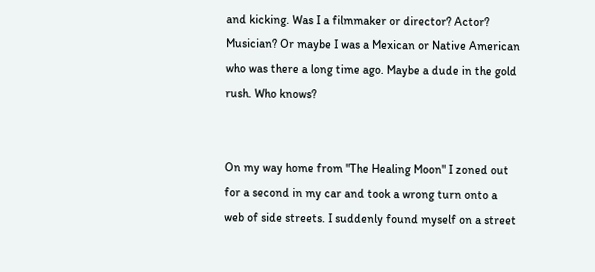and kicking. Was I a filmmaker or director? Actor? Musician? Or maybe I was a Mexican or Native American who was there a long time ago. Maybe a dude in the gold rush. Who knows?


On my way home from "The Healing Moon" I zoned out for a second in my car and took a wrong turn onto a web of side streets. I suddenly found myself on a street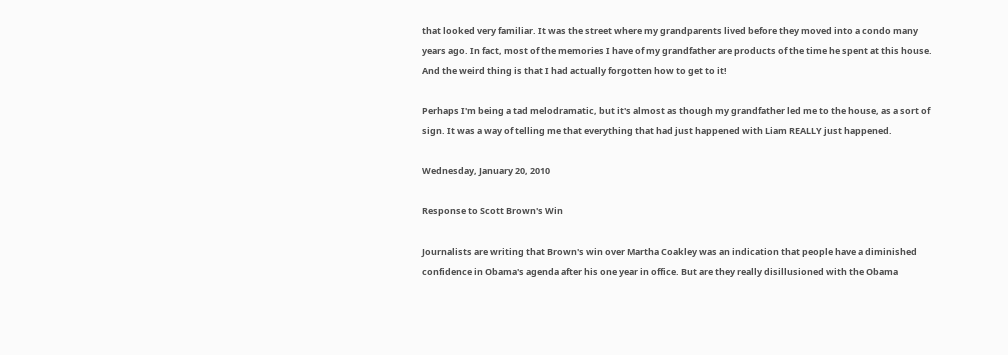that looked very familiar. It was the street where my grandparents lived before they moved into a condo many years ago. In fact, most of the memories I have of my grandfather are products of the time he spent at this house. And the weird thing is that I had actually forgotten how to get to it!

Perhaps I'm being a tad melodramatic, but it's almost as though my grandfather led me to the house, as a sort of sign. It was a way of telling me that everything that had just happened with Liam REALLY just happened.

Wednesday, January 20, 2010

Response to Scott Brown's Win

Journalists are writing that Brown's win over Martha Coakley was an indication that people have a diminished confidence in Obama's agenda after his one year in office. But are they really disillusioned with the Obama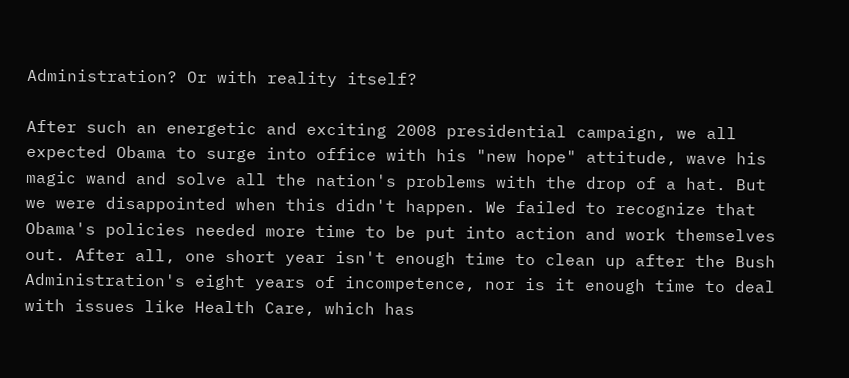Administration? Or with reality itself?

After such an energetic and exciting 2008 presidential campaign, we all expected Obama to surge into office with his "new hope" attitude, wave his magic wand and solve all the nation's problems with the drop of a hat. But we were disappointed when this didn't happen. We failed to recognize that Obama's policies needed more time to be put into action and work themselves out. After all, one short year isn't enough time to clean up after the Bush Administration's eight years of incompetence, nor is it enough time to deal with issues like Health Care, which has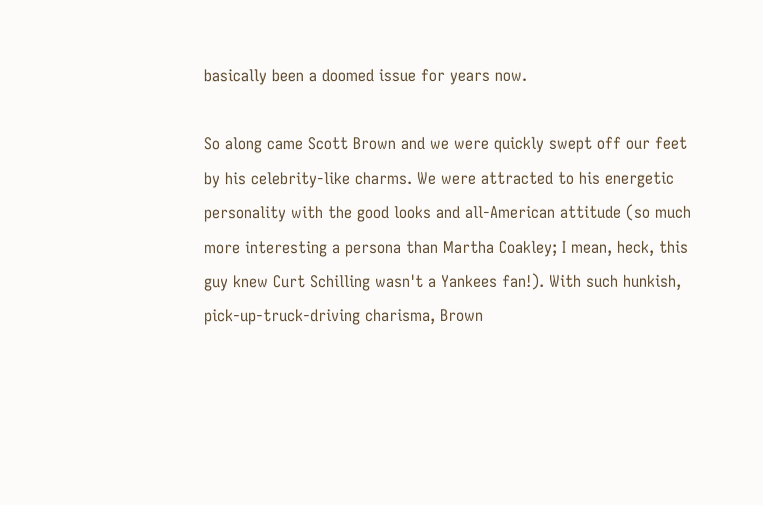basically been a doomed issue for years now.

So along came Scott Brown and we were quickly swept off our feet by his celebrity-like charms. We were attracted to his energetic personality with the good looks and all-American attitude (so much more interesting a persona than Martha Coakley; I mean, heck, this guy knew Curt Schilling wasn't a Yankees fan!). With such hunkish, pick-up-truck-driving charisma, Brown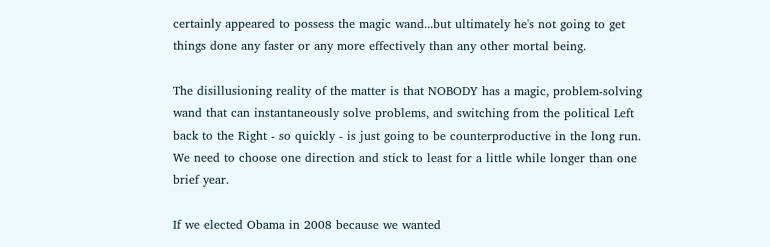certainly appeared to possess the magic wand...but ultimately he's not going to get things done any faster or any more effectively than any other mortal being.

The disillusioning reality of the matter is that NOBODY has a magic, problem-solving wand that can instantaneously solve problems, and switching from the political Left back to the Right - so quickly - is just going to be counterproductive in the long run. We need to choose one direction and stick to least for a little while longer than one brief year.

If we elected Obama in 2008 because we wanted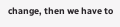change, then we have to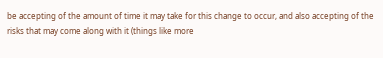be accepting of the amount of time it may take for this change to occur, and also accepting of the risks that may come along with it (things like more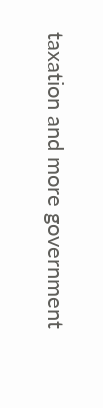taxation and more government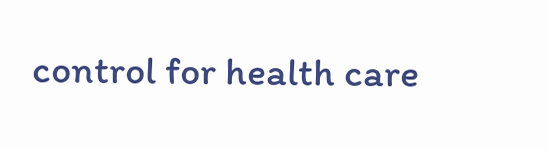control for health care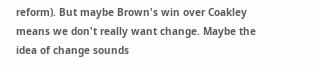reform). But maybe Brown's win over Coakley means we don't really want change. Maybe the idea of change sounds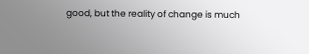good, but the reality of change is much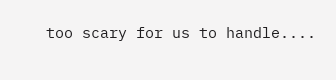too scary for us to handle....